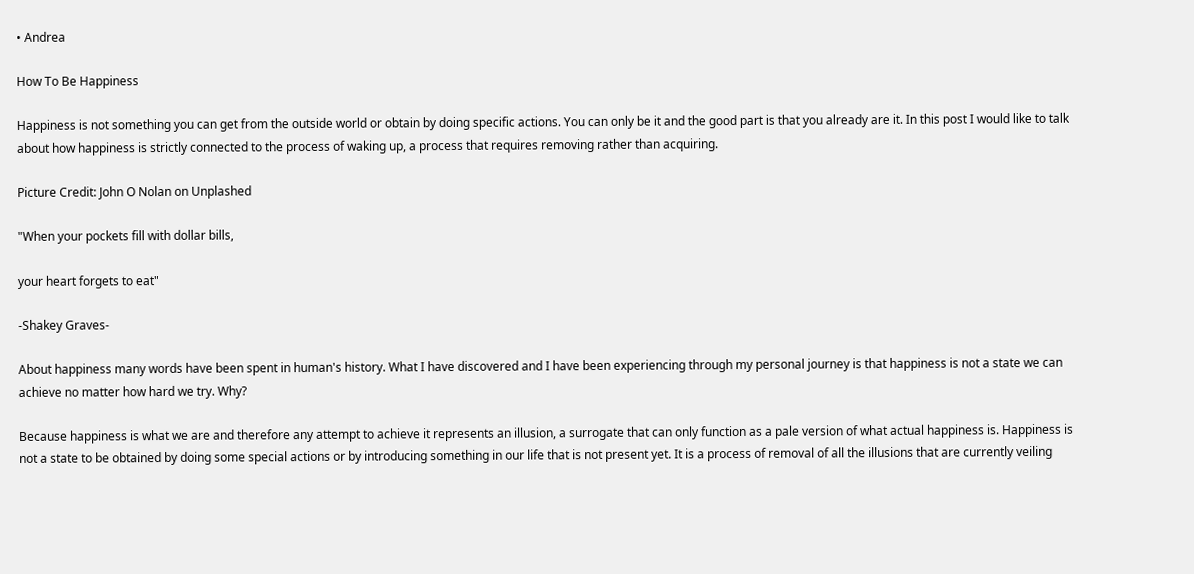• Andrea

How To Be Happiness

Happiness is not something you can get from the outside world or obtain by doing specific actions. You can only be it and the good part is that you already are it. In this post I would like to talk about how happiness is strictly connected to the process of waking up, a process that requires removing rather than acquiring.

Picture Credit: John O Nolan on Unplashed

"When your pockets fill with dollar bills,

your heart forgets to eat"

-Shakey Graves-

About happiness many words have been spent in human's history. What I have discovered and I have been experiencing through my personal journey is that happiness is not a state we can achieve no matter how hard we try. Why?

Because happiness is what we are and therefore any attempt to achieve it represents an illusion, a surrogate that can only function as a pale version of what actual happiness is. Happiness is not a state to be obtained by doing some special actions or by introducing something in our life that is not present yet. It is a process of removal of all the illusions that are currently veiling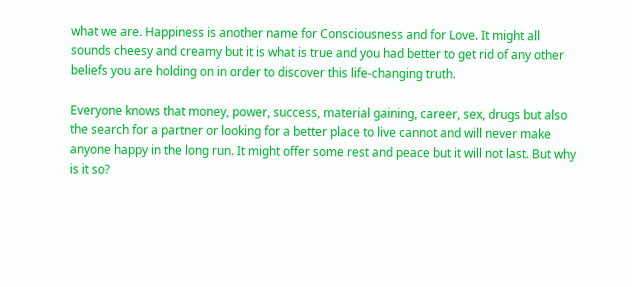what we are. Happiness is another name for Consciousness and for Love. It might all sounds cheesy and creamy but it is what is true and you had better to get rid of any other beliefs you are holding on in order to discover this life-changing truth.

Everyone knows that money, power, success, material gaining, career, sex, drugs but also the search for a partner or looking for a better place to live cannot and will never make anyone happy in the long run. It might offer some rest and peace but it will not last. But why is it so?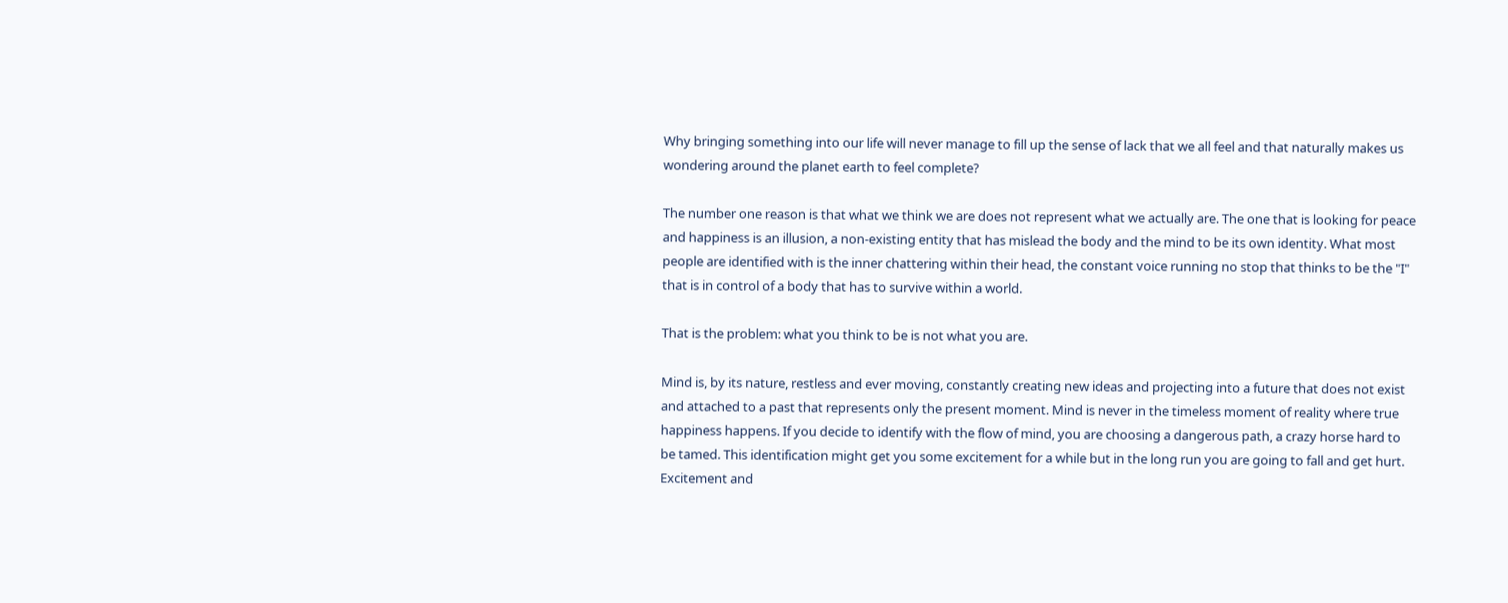Why bringing something into our life will never manage to fill up the sense of lack that we all feel and that naturally makes us wondering around the planet earth to feel complete?

The number one reason is that what we think we are does not represent what we actually are. The one that is looking for peace and happiness is an illusion, a non-existing entity that has mislead the body and the mind to be its own identity. What most people are identified with is the inner chattering within their head, the constant voice running no stop that thinks to be the "I" that is in control of a body that has to survive within a world.

That is the problem: what you think to be is not what you are.

Mind is, by its nature, restless and ever moving, constantly creating new ideas and projecting into a future that does not exist and attached to a past that represents only the present moment. Mind is never in the timeless moment of reality where true happiness happens. If you decide to identify with the flow of mind, you are choosing a dangerous path, a crazy horse hard to be tamed. This identification might get you some excitement for a while but in the long run you are going to fall and get hurt. Excitement and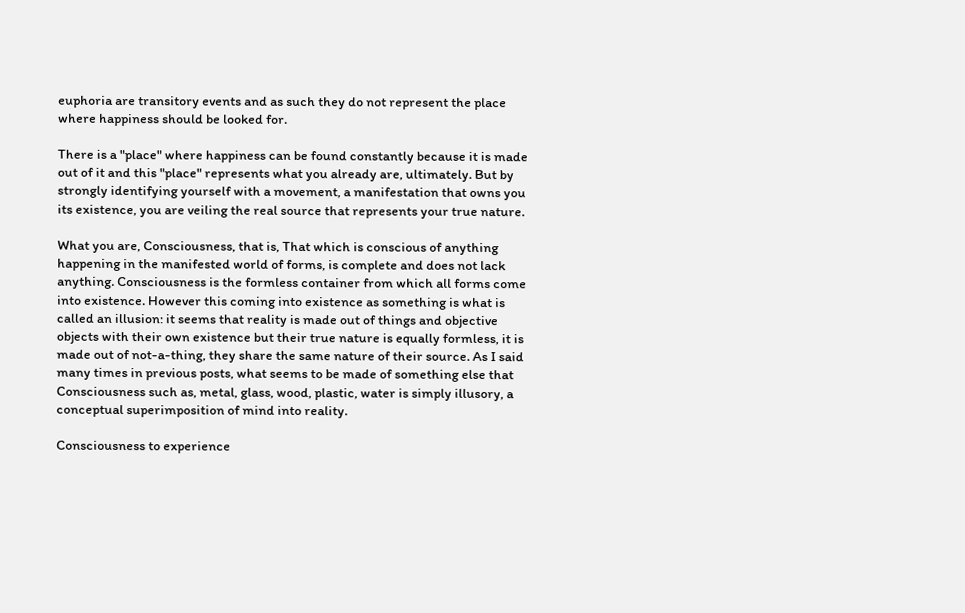euphoria are transitory events and as such they do not represent the place where happiness should be looked for.

There is a "place" where happiness can be found constantly because it is made out of it and this "place" represents what you already are, ultimately. But by strongly identifying yourself with a movement, a manifestation that owns you its existence, you are veiling the real source that represents your true nature.

What you are, Consciousness, that is, That which is conscious of anything happening in the manifested world of forms, is complete and does not lack anything. Consciousness is the formless container from which all forms come into existence. However this coming into existence as something is what is called an illusion: it seems that reality is made out of things and objective objects with their own existence but their true nature is equally formless, it is made out of not-a-thing, they share the same nature of their source. As I said many times in previous posts, what seems to be made of something else that Consciousness such as, metal, glass, wood, plastic, water is simply illusory, a conceptual superimposition of mind into reality.

Consciousness to experience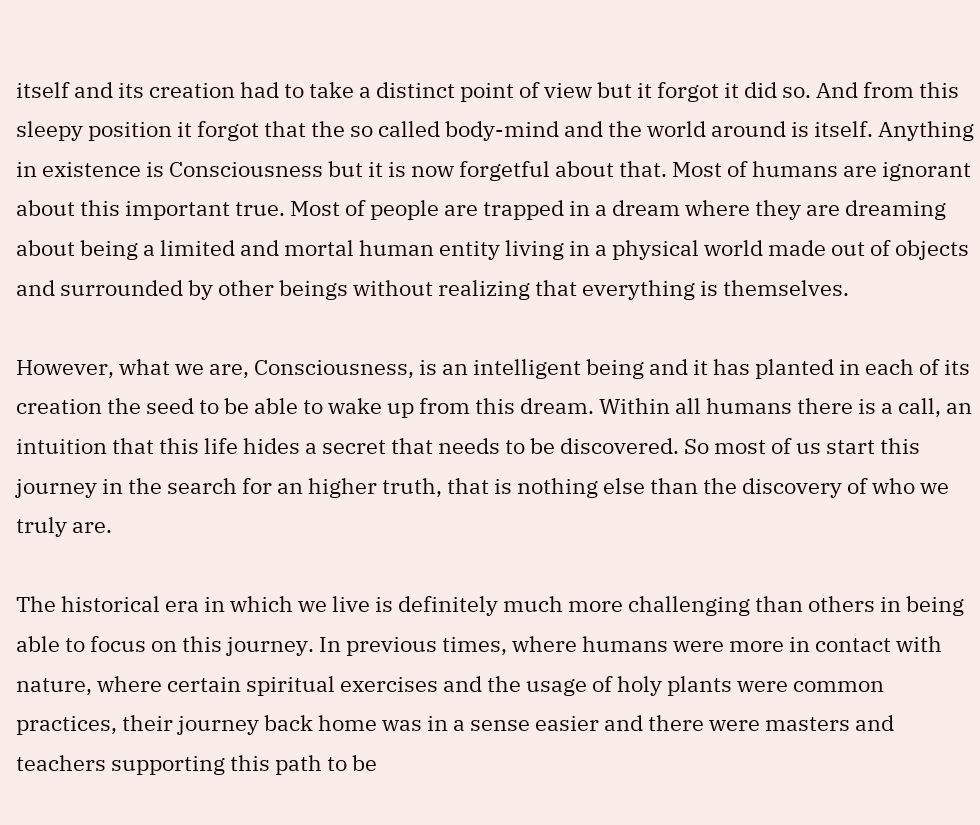itself and its creation had to take a distinct point of view but it forgot it did so. And from this sleepy position it forgot that the so called body-mind and the world around is itself. Anything in existence is Consciousness but it is now forgetful about that. Most of humans are ignorant about this important true. Most of people are trapped in a dream where they are dreaming about being a limited and mortal human entity living in a physical world made out of objects and surrounded by other beings without realizing that everything is themselves.

However, what we are, Consciousness, is an intelligent being and it has planted in each of its creation the seed to be able to wake up from this dream. Within all humans there is a call, an intuition that this life hides a secret that needs to be discovered. So most of us start this journey in the search for an higher truth, that is nothing else than the discovery of who we truly are.

The historical era in which we live is definitely much more challenging than others in being able to focus on this journey. In previous times, where humans were more in contact with nature, where certain spiritual exercises and the usage of holy plants were common practices, their journey back home was in a sense easier and there were masters and teachers supporting this path to be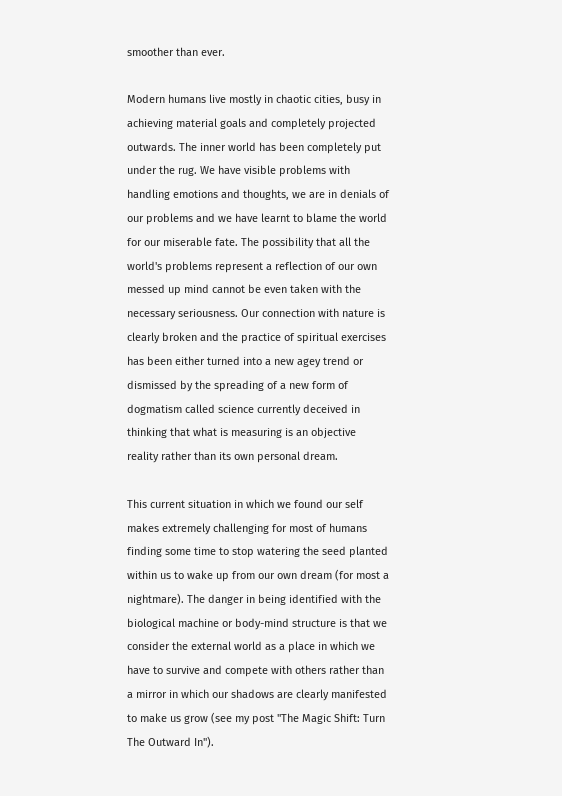smoother than ever.

Modern humans live mostly in chaotic cities, busy in achieving material goals and completely projected outwards. The inner world has been completely put under the rug. We have visible problems with handling emotions and thoughts, we are in denials of our problems and we have learnt to blame the world for our miserable fate. The possibility that all the world's problems represent a reflection of our own messed up mind cannot be even taken with the necessary seriousness. Our connection with nature is clearly broken and the practice of spiritual exercises has been either turned into a new agey trend or dismissed by the spreading of a new form of dogmatism called science currently deceived in thinking that what is measuring is an objective reality rather than its own personal dream.

This current situation in which we found our self makes extremely challenging for most of humans finding some time to stop watering the seed planted within us to wake up from our own dream (for most a nightmare). The danger in being identified with the biological machine or body-mind structure is that we consider the external world as a place in which we have to survive and compete with others rather than a mirror in which our shadows are clearly manifested to make us grow (see my post "The Magic Shift: Turn The Outward In").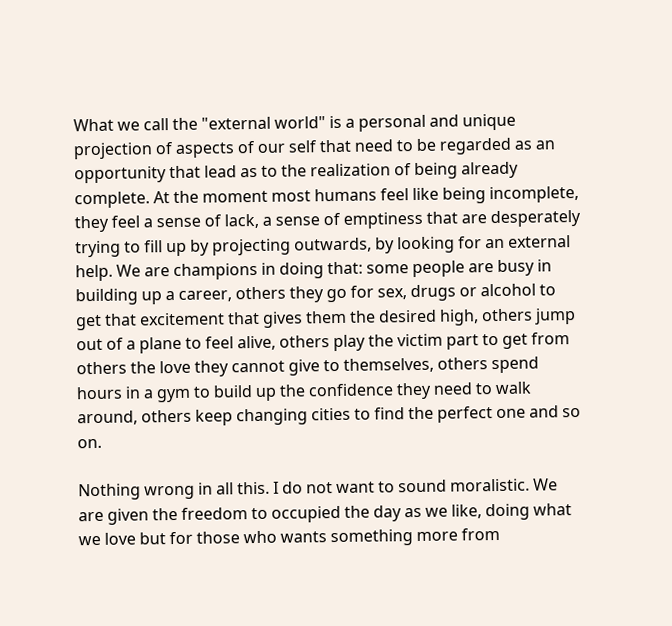What we call the "external world" is a personal and unique projection of aspects of our self that need to be regarded as an opportunity that lead as to the realization of being already complete. At the moment most humans feel like being incomplete, they feel a sense of lack, a sense of emptiness that are desperately trying to fill up by projecting outwards, by looking for an external help. We are champions in doing that: some people are busy in building up a career, others they go for sex, drugs or alcohol to get that excitement that gives them the desired high, others jump out of a plane to feel alive, others play the victim part to get from others the love they cannot give to themselves, others spend hours in a gym to build up the confidence they need to walk around, others keep changing cities to find the perfect one and so on.

Nothing wrong in all this. I do not want to sound moralistic. We are given the freedom to occupied the day as we like, doing what we love but for those who wants something more from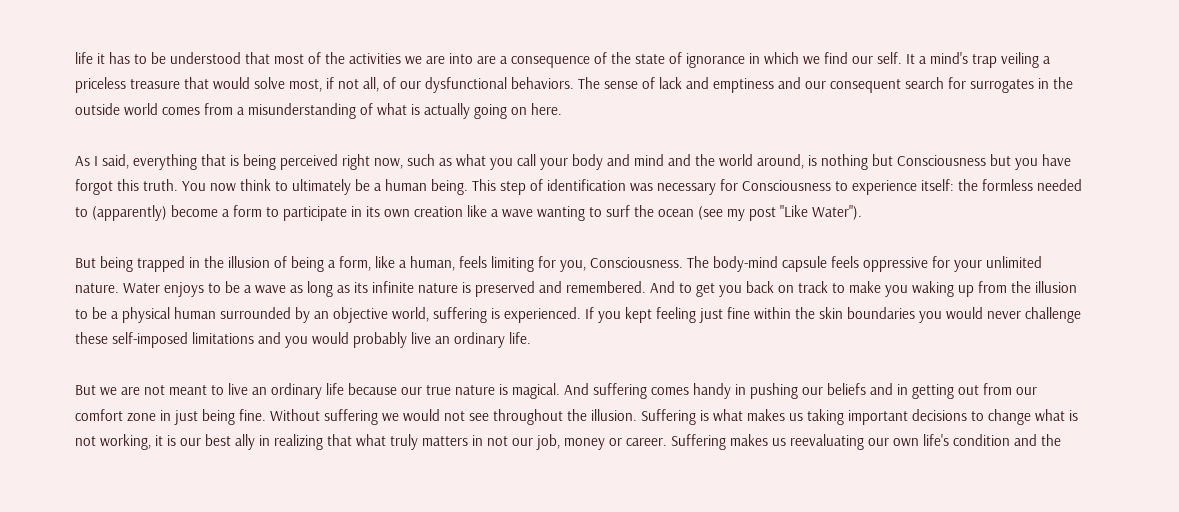life it has to be understood that most of the activities we are into are a consequence of the state of ignorance in which we find our self. It a mind's trap veiling a priceless treasure that would solve most, if not all, of our dysfunctional behaviors. The sense of lack and emptiness and our consequent search for surrogates in the outside world comes from a misunderstanding of what is actually going on here.

As I said, everything that is being perceived right now, such as what you call your body and mind and the world around, is nothing but Consciousness but you have forgot this truth. You now think to ultimately be a human being. This step of identification was necessary for Consciousness to experience itself: the formless needed to (apparently) become a form to participate in its own creation like a wave wanting to surf the ocean (see my post "Like Water").

But being trapped in the illusion of being a form, like a human, feels limiting for you, Consciousness. The body-mind capsule feels oppressive for your unlimited nature. Water enjoys to be a wave as long as its infinite nature is preserved and remembered. And to get you back on track to make you waking up from the illusion to be a physical human surrounded by an objective world, suffering is experienced. If you kept feeling just fine within the skin boundaries you would never challenge these self-imposed limitations and you would probably live an ordinary life.

But we are not meant to live an ordinary life because our true nature is magical. And suffering comes handy in pushing our beliefs and in getting out from our comfort zone in just being fine. Without suffering we would not see throughout the illusion. Suffering is what makes us taking important decisions to change what is not working, it is our best ally in realizing that what truly matters in not our job, money or career. Suffering makes us reevaluating our own life's condition and the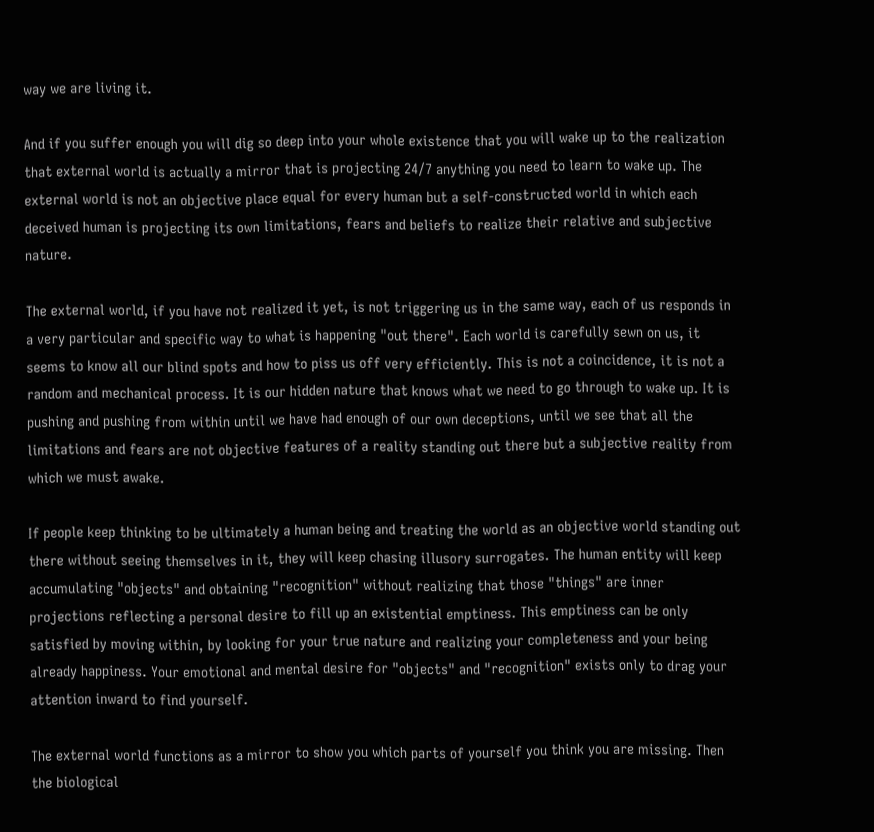way we are living it.

And if you suffer enough you will dig so deep into your whole existence that you will wake up to the realization that external world is actually a mirror that is projecting 24/7 anything you need to learn to wake up. The external world is not an objective place equal for every human but a self-constructed world in which each deceived human is projecting its own limitations, fears and beliefs to realize their relative and subjective nature.

The external world, if you have not realized it yet, is not triggering us in the same way, each of us responds in a very particular and specific way to what is happening "out there". Each world is carefully sewn on us, it seems to know all our blind spots and how to piss us off very efficiently. This is not a coincidence, it is not a random and mechanical process. It is our hidden nature that knows what we need to go through to wake up. It is pushing and pushing from within until we have had enough of our own deceptions, until we see that all the limitations and fears are not objective features of a reality standing out there but a subjective reality from which we must awake.

If people keep thinking to be ultimately a human being and treating the world as an objective world standing out there without seeing themselves in it, they will keep chasing illusory surrogates. The human entity will keep accumulating "objects" and obtaining "recognition" without realizing that those "things" are inner projections reflecting a personal desire to fill up an existential emptiness. This emptiness can be only satisfied by moving within, by looking for your true nature and realizing your completeness and your being already happiness. Your emotional and mental desire for "objects" and "recognition" exists only to drag your attention inward to find yourself.

The external world functions as a mirror to show you which parts of yourself you think you are missing. Then the biological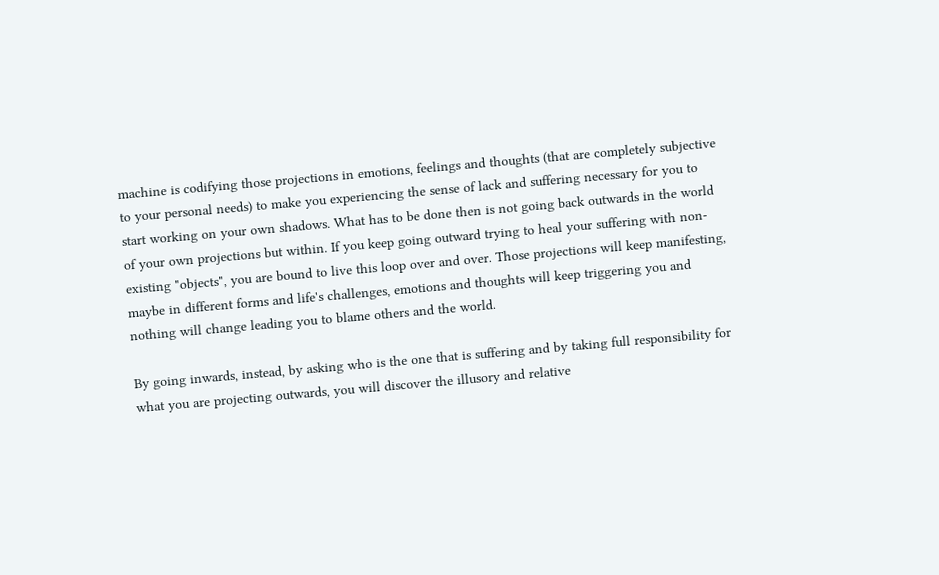machine is codifying those projections in emotions, feelings and thoughts (that are completely subjective to your personal needs) to make you experiencing the sense of lack and suffering necessary for you to start working on your own shadows. What has to be done then is not going back outwards in the world of your own projections but within. If you keep going outward trying to heal your suffering with non-existing "objects", you are bound to live this loop over and over. Those projections will keep manifesting, maybe in different forms and life's challenges, emotions and thoughts will keep triggering you and nothing will change leading you to blame others and the world.

By going inwards, instead, by asking who is the one that is suffering and by taking full responsibility for what you are projecting outwards, you will discover the illusory and relative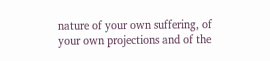nature of your own suffering, of your own projections and of the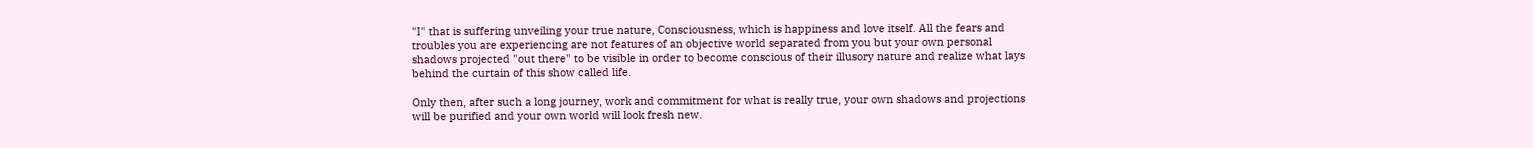"I" that is suffering unveiling your true nature, Consciousness, which is happiness and love itself. All the fears and troubles you are experiencing are not features of an objective world separated from you but your own personal shadows projected "out there" to be visible in order to become conscious of their illusory nature and realize what lays behind the curtain of this show called life.

Only then, after such a long journey, work and commitment for what is really true, your own shadows and projections will be purified and your own world will look fresh new.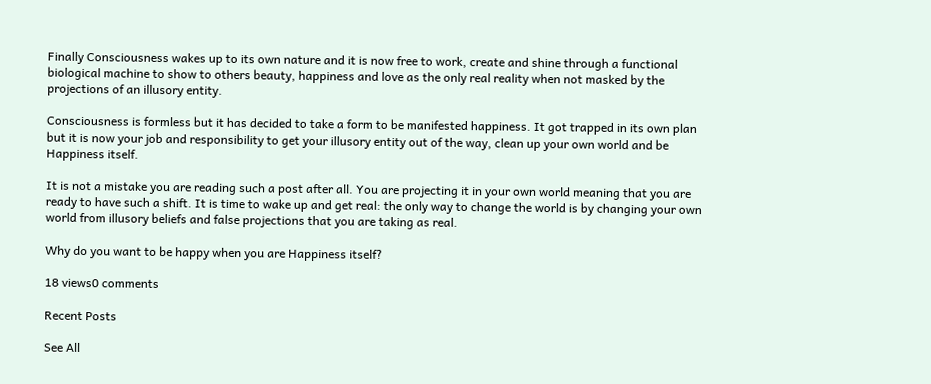Finally Consciousness wakes up to its own nature and it is now free to work, create and shine through a functional biological machine to show to others beauty, happiness and love as the only real reality when not masked by the projections of an illusory entity.

Consciousness is formless but it has decided to take a form to be manifested happiness. It got trapped in its own plan but it is now your job and responsibility to get your illusory entity out of the way, clean up your own world and be Happiness itself.

It is not a mistake you are reading such a post after all. You are projecting it in your own world meaning that you are ready to have such a shift. It is time to wake up and get real: the only way to change the world is by changing your own world from illusory beliefs and false projections that you are taking as real.

Why do you want to be happy when you are Happiness itself?

18 views0 comments

Recent Posts

See All